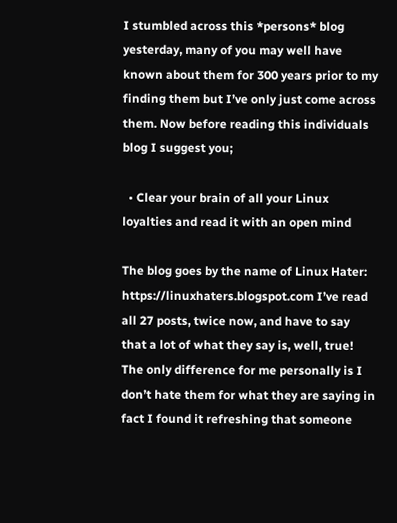I stumbled across this *persons* blog yesterday, many of you may well have known about them for 300 years prior to my finding them but I’ve only just come across them. Now before reading this individuals blog I suggest you;

  • Clear your brain of all your Linux loyalties and read it with an open mind

The blog goes by the name of Linux Hater: https://linuxhaters.blogspot.com I’ve read all 27 posts, twice now, and have to say that a lot of what they say is, well, true! The only difference for me personally is I don’t hate them for what they are saying in fact I found it refreshing that someone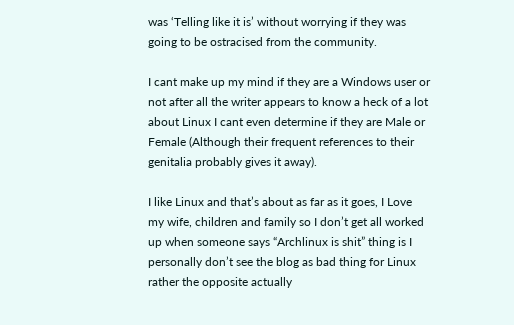was ‘Telling like it is’ without worrying if they was going to be ostracised from the community.

I cant make up my mind if they are a Windows user or not after all the writer appears to know a heck of a lot about Linux I cant even determine if they are Male or Female (Although their frequent references to their genitalia probably gives it away).

I like Linux and that’s about as far as it goes, I Love my wife, children and family so I don’t get all worked up when someone says “Archlinux is shit” thing is I personally don’t see the blog as bad thing for Linux rather the opposite actually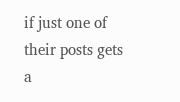if just one of their posts gets a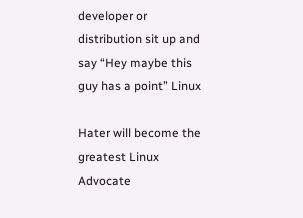developer or distribution sit up and say “Hey maybe this guy has a point” Linux

Hater will become the greatest Linux Advocate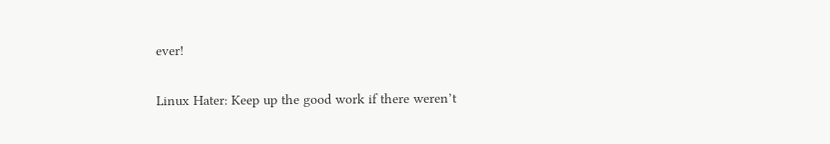ever!

Linux Hater: Keep up the good work if there weren’t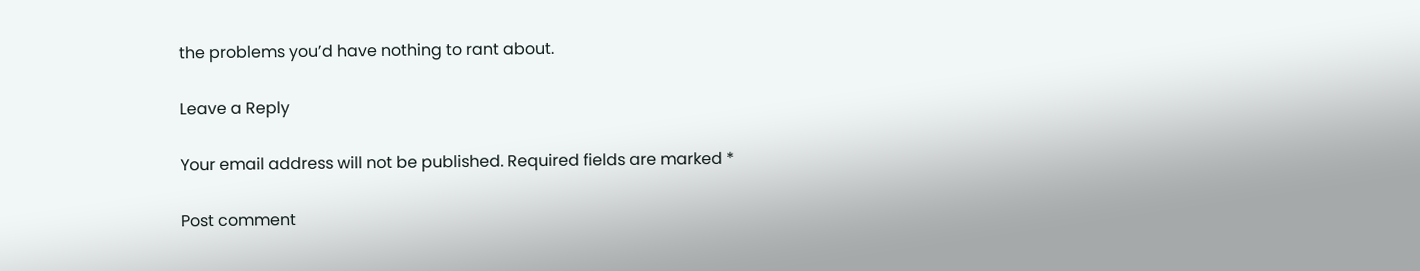the problems you’d have nothing to rant about.

Leave a Reply

Your email address will not be published. Required fields are marked *

Post comment